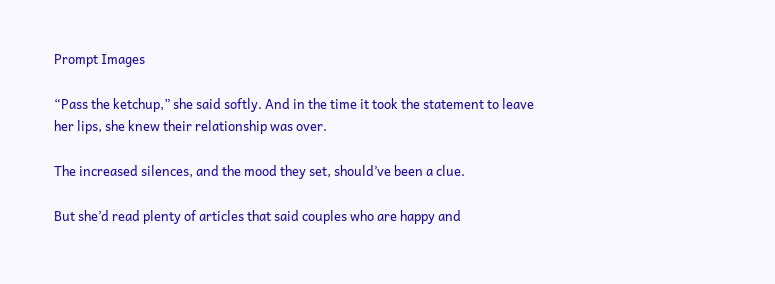Prompt Images

“Pass the ketchup,” she said softly. And in the time it took the statement to leave her lips, she knew their relationship was over.

The increased silences, and the mood they set, should’ve been a clue.

But she’d read plenty of articles that said couples who are happy and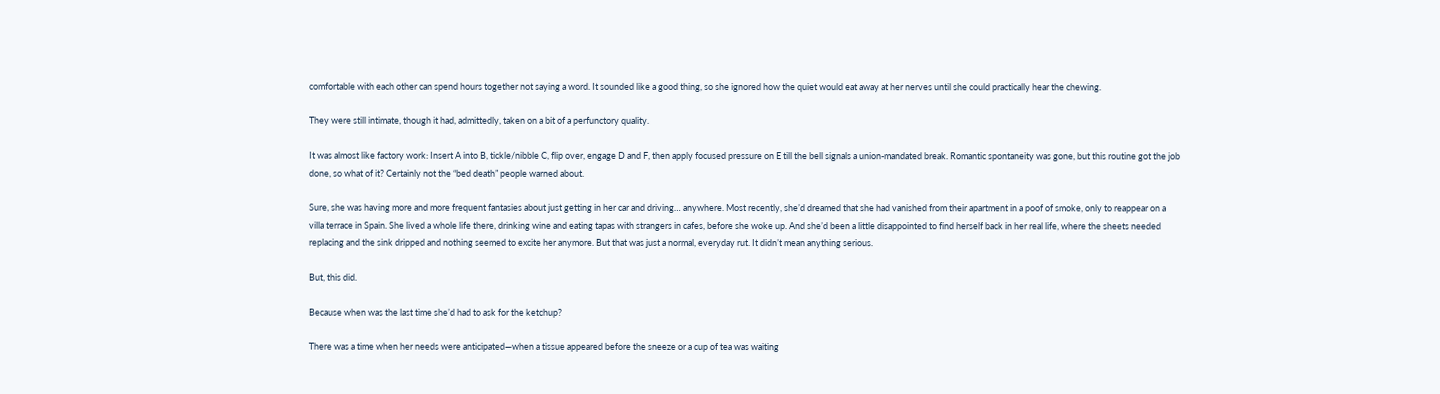comfortable with each other can spend hours together not saying a word. It sounded like a good thing, so she ignored how the quiet would eat away at her nerves until she could practically hear the chewing.

They were still intimate, though it had, admittedly, taken on a bit of a perfunctory quality.

It was almost like factory work: Insert A into B, tickle/nibble C, flip over, engage D and F, then apply focused pressure on E till the bell signals a union-mandated break. Romantic spontaneity was gone, but this routine got the job done, so what of it? Certainly not the “bed death” people warned about.

Sure, she was having more and more frequent fantasies about just getting in her car and driving… anywhere. Most recently, she’d dreamed that she had vanished from their apartment in a poof of smoke, only to reappear on a villa terrace in Spain. She lived a whole life there, drinking wine and eating tapas with strangers in cafes, before she woke up. And she’d been a little disappointed to find herself back in her real life, where the sheets needed replacing and the sink dripped and nothing seemed to excite her anymore. But that was just a normal, everyday rut. It didn’t mean anything serious.

But, this did.

Because when was the last time she’d had to ask for the ketchup?

There was a time when her needs were anticipated—when a tissue appeared before the sneeze or a cup of tea was waiting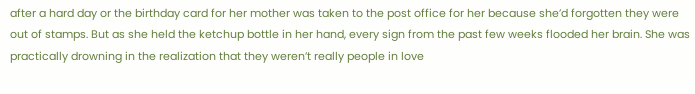after a hard day or the birthday card for her mother was taken to the post office for her because she’d forgotten they were out of stamps. But as she held the ketchup bottle in her hand, every sign from the past few weeks flooded her brain. She was practically drowning in the realization that they weren’t really people in love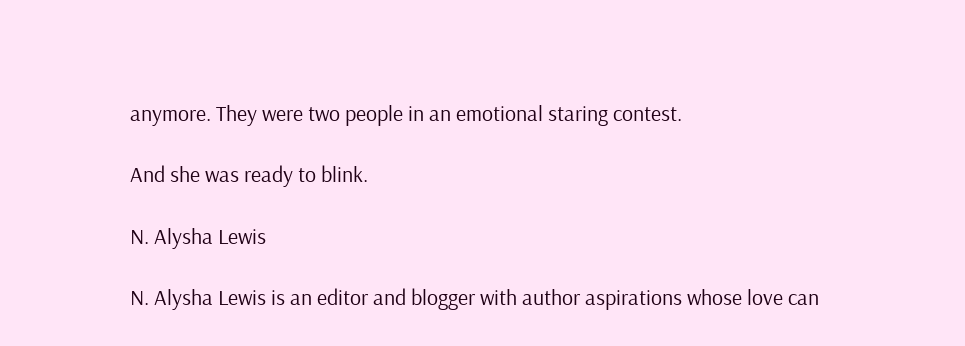anymore. They were two people in an emotional staring contest.

And she was ready to blink.

N. Alysha Lewis

N. Alysha Lewis is an editor and blogger with author aspirations whose love can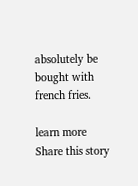absolutely be bought with french fries.

learn more
Share this story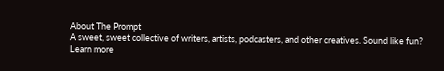About The Prompt
A sweet, sweet collective of writers, artists, podcasters, and other creatives. Sound like fun?
Learn more